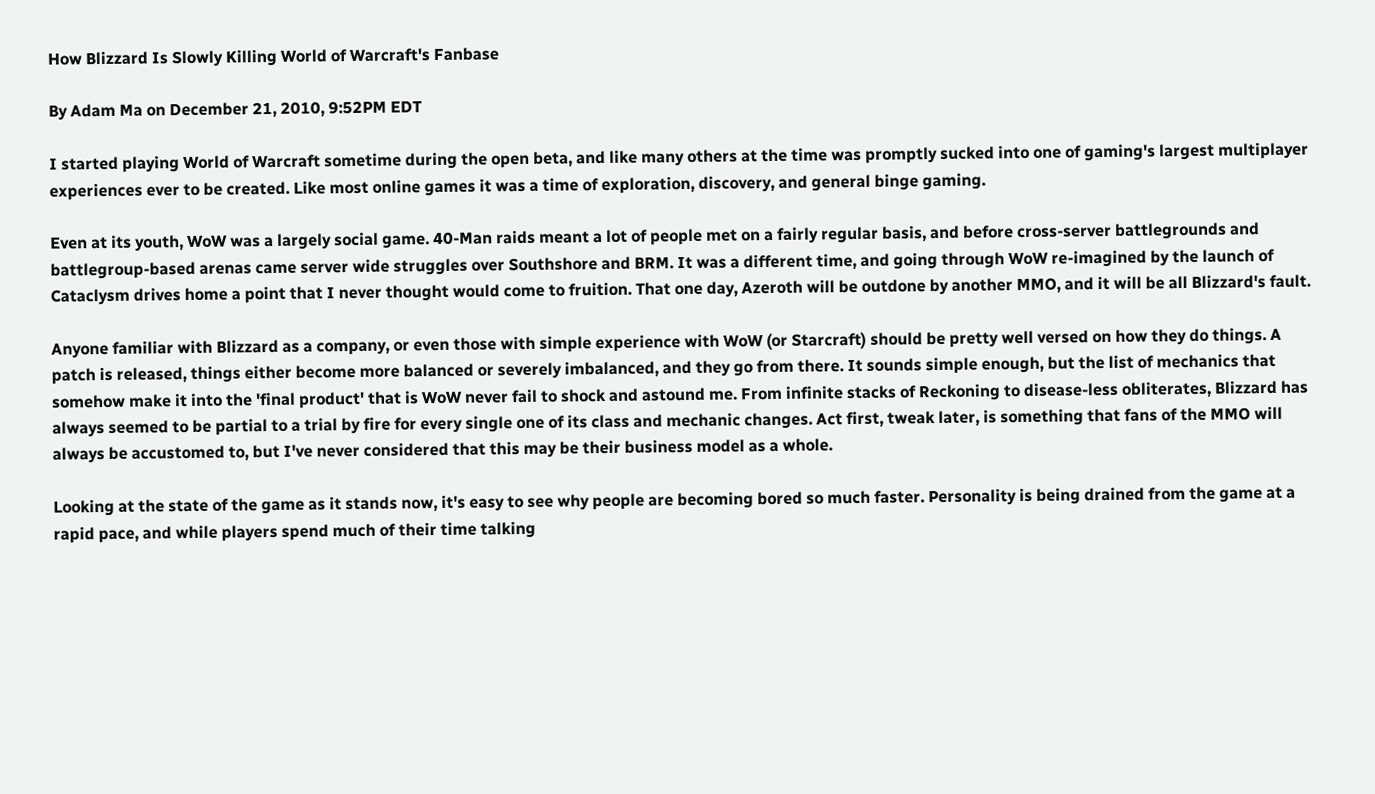How Blizzard Is Slowly Killing World of Warcraft's Fanbase

By Adam Ma on December 21, 2010, 9:52PM EDT

I started playing World of Warcraft sometime during the open beta, and like many others at the time was promptly sucked into one of gaming's largest multiplayer experiences ever to be created. Like most online games it was a time of exploration, discovery, and general binge gaming.

Even at its youth, WoW was a largely social game. 40-Man raids meant a lot of people met on a fairly regular basis, and before cross-server battlegrounds and battlegroup-based arenas came server wide struggles over Southshore and BRM. It was a different time, and going through WoW re-imagined by the launch of Cataclysm drives home a point that I never thought would come to fruition. That one day, Azeroth will be outdone by another MMO, and it will be all Blizzard's fault.

Anyone familiar with Blizzard as a company, or even those with simple experience with WoW (or Starcraft) should be pretty well versed on how they do things. A patch is released, things either become more balanced or severely imbalanced, and they go from there. It sounds simple enough, but the list of mechanics that somehow make it into the 'final product' that is WoW never fail to shock and astound me. From infinite stacks of Reckoning to disease-less obliterates, Blizzard has always seemed to be partial to a trial by fire for every single one of its class and mechanic changes. Act first, tweak later, is something that fans of the MMO will always be accustomed to, but I've never considered that this may be their business model as a whole.

Looking at the state of the game as it stands now, it's easy to see why people are becoming bored so much faster. Personality is being drained from the game at a rapid pace, and while players spend much of their time talking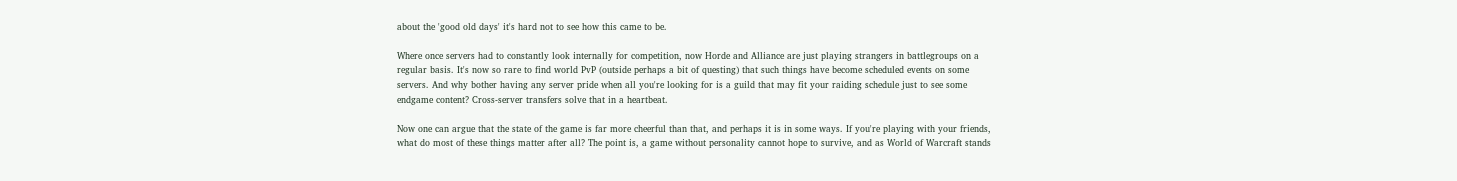about the 'good old days' it's hard not to see how this came to be.

Where once servers had to constantly look internally for competition, now Horde and Alliance are just playing strangers in battlegroups on a regular basis. It's now so rare to find world PvP (outside perhaps a bit of questing) that such things have become scheduled events on some servers. And why bother having any server pride when all you're looking for is a guild that may fit your raiding schedule just to see some endgame content? Cross-server transfers solve that in a heartbeat.

Now one can argue that the state of the game is far more cheerful than that, and perhaps it is in some ways. If you're playing with your friends, what do most of these things matter after all? The point is, a game without personality cannot hope to survive, and as World of Warcraft stands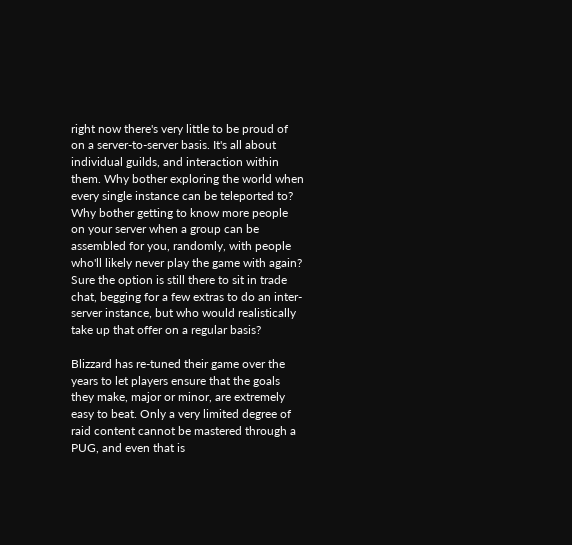right now there's very little to be proud of on a server-to-server basis. It's all about individual guilds, and interaction within them. Why bother exploring the world when every single instance can be teleported to? Why bother getting to know more people on your server when a group can be assembled for you, randomly, with people who'll likely never play the game with again? Sure the option is still there to sit in trade chat, begging for a few extras to do an inter-server instance, but who would realistically take up that offer on a regular basis?

Blizzard has re-tuned their game over the years to let players ensure that the goals they make, major or minor, are extremely easy to beat. Only a very limited degree of raid content cannot be mastered through a PUG, and even that is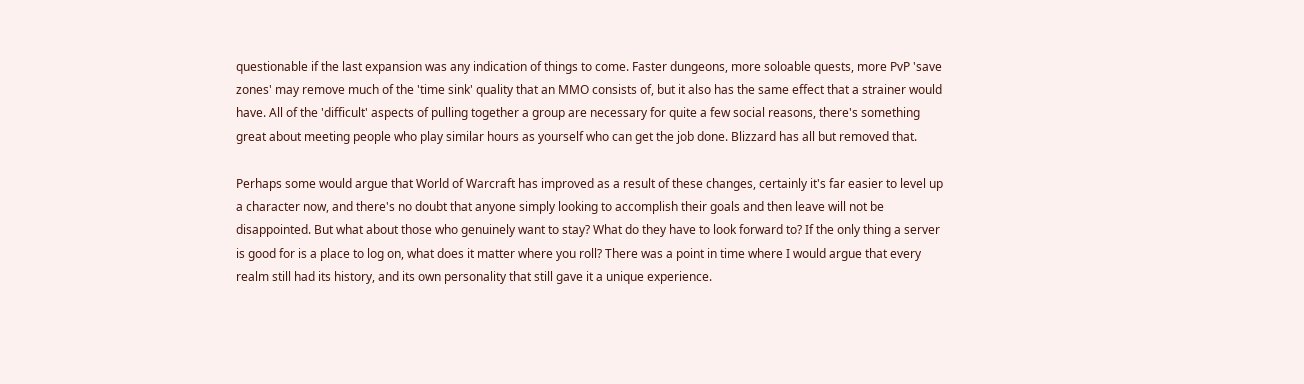questionable if the last expansion was any indication of things to come. Faster dungeons, more soloable quests, more PvP 'save zones' may remove much of the 'time sink' quality that an MMO consists of, but it also has the same effect that a strainer would have. All of the 'difficult' aspects of pulling together a group are necessary for quite a few social reasons, there's something great about meeting people who play similar hours as yourself who can get the job done. Blizzard has all but removed that.

Perhaps some would argue that World of Warcraft has improved as a result of these changes, certainly it's far easier to level up a character now, and there's no doubt that anyone simply looking to accomplish their goals and then leave will not be disappointed. But what about those who genuinely want to stay? What do they have to look forward to? If the only thing a server is good for is a place to log on, what does it matter where you roll? There was a point in time where I would argue that every realm still had its history, and its own personality that still gave it a unique experience.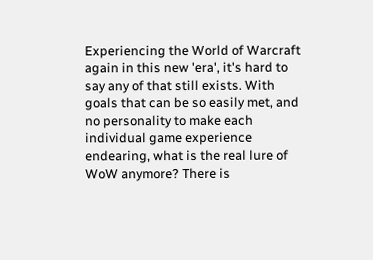Experiencing the World of Warcraft again in this new 'era', it's hard to say any of that still exists. With goals that can be so easily met, and no personality to make each individual game experience endearing, what is the real lure of WoW anymore? There is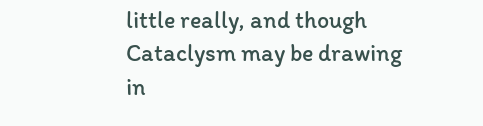little really, and though Cataclysm may be drawing in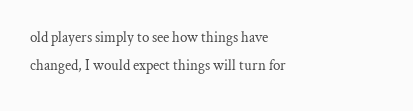old players simply to see how things have changed, I would expect things will turn for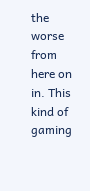the worse from here on in. This kind of gaming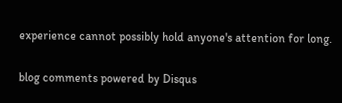experience cannot possibly hold anyone's attention for long.

blog comments powered by Disqus